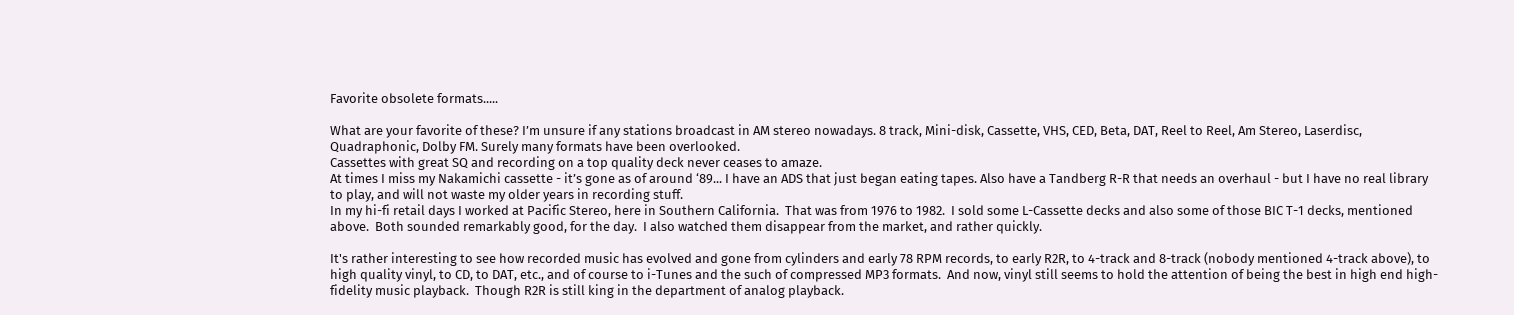Favorite obsolete formats.....

What are your favorite of these? I’m unsure if any stations broadcast in AM stereo nowadays. 8 track, Mini-disk, Cassette, VHS, CED, Beta, DAT, Reel to Reel, Am Stereo, Laserdisc, Quadraphonic, Dolby FM. Surely many formats have been overlooked.
Cassettes with great SQ and recording on a top quality deck never ceases to amaze.
At times I miss my Nakamichi cassette - it’s gone as of around ‘89... I have an ADS that just began eating tapes. Also have a Tandberg R-R that needs an overhaul - but I have no real library to play, and will not waste my older years in recording stuff.
In my hi-fi retail days I worked at Pacific Stereo, here in Southern California.  That was from 1976 to 1982.  I sold some L-Cassette decks and also some of those BIC T-1 decks, mentioned above.  Both sounded remarkably good, for the day.  I also watched them disappear from the market, and rather quickly.

It's rather interesting to see how recorded music has evolved and gone from cylinders and early 78 RPM records, to early R2R, to 4-track and 8-track (nobody mentioned 4-track above), to high quality vinyl, to CD, to DAT, etc., and of course to i-Tunes and the such of compressed MP3 formats.  And now, vinyl still seems to hold the attention of being the best in high end high-fidelity music playback.  Though R2R is still king in the department of analog playback.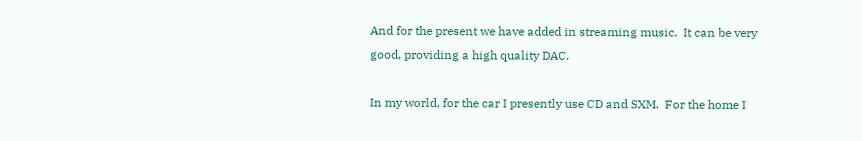And for the present we have added in streaming music.  It can be very good, providing a high quality DAC.

In my world, for the car I presently use CD and SXM.  For the home I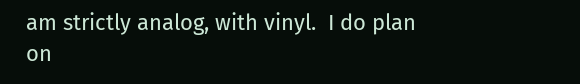am strictly analog, with vinyl.  I do plan on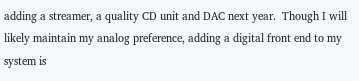adding a streamer, a quality CD unit and DAC next year.  Though I will likely maintain my analog preference, adding a digital front end to my system is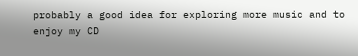probably a good idea for exploring more music and to enjoy my CD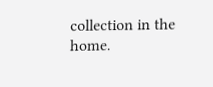collection in the home.